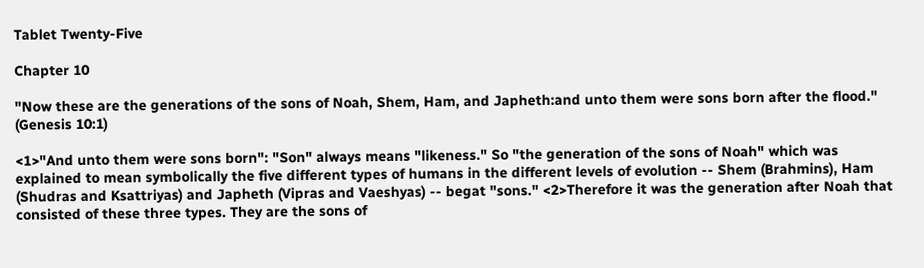Tablet Twenty-Five

Chapter 10

"Now these are the generations of the sons of Noah, Shem, Ham, and Japheth:and unto them were sons born after the flood." (Genesis 10:1)

<1>"And unto them were sons born": "Son" always means "likeness." So "the generation of the sons of Noah" which was explained to mean symbolically the five different types of humans in the different levels of evolution -- Shem (Brahmins), Ham (Shudras and Ksattriyas) and Japheth (Vipras and Vaeshyas) -- begat "sons." <2>Therefore it was the generation after Noah that consisted of these three types. They are the sons of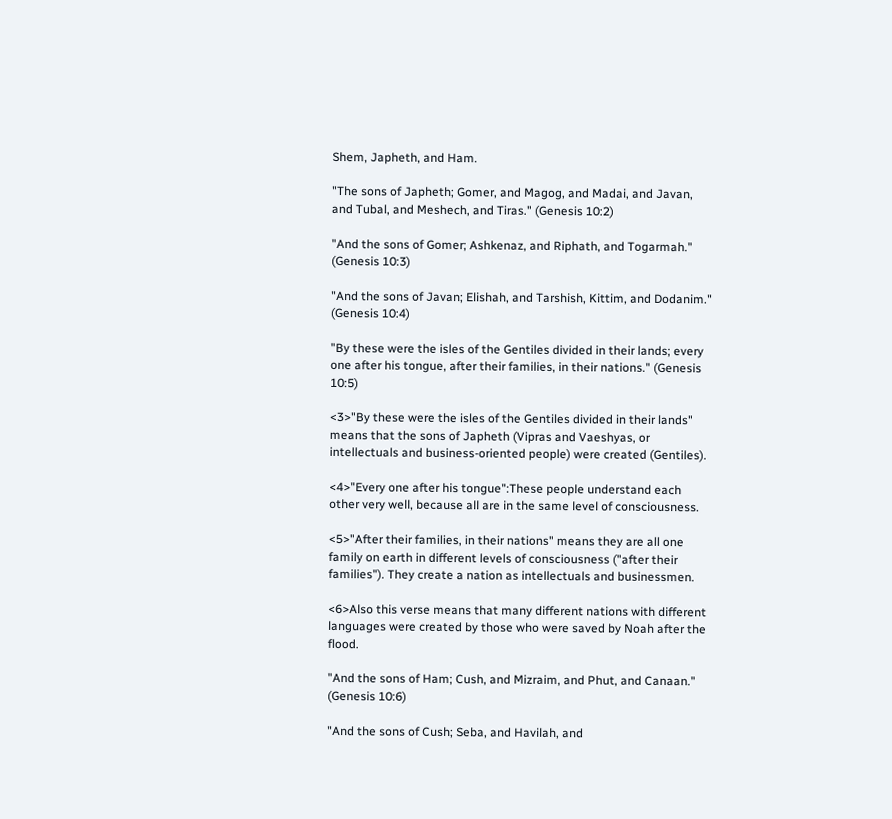Shem, Japheth, and Ham.

"The sons of Japheth; Gomer, and Magog, and Madai, and Javan, and Tubal, and Meshech, and Tiras." (Genesis 10:2)

"And the sons of Gomer; Ashkenaz, and Riphath, and Togarmah." (Genesis 10:3)

"And the sons of Javan; Elishah, and Tarshish, Kittim, and Dodanim." (Genesis 10:4)

"By these were the isles of the Gentiles divided in their lands; every one after his tongue, after their families, in their nations." (Genesis 10:5)

<3>"By these were the isles of the Gentiles divided in their lands" means that the sons of Japheth (Vipras and Vaeshyas, or intellectuals and business-oriented people) were created (Gentiles).

<4>"Every one after his tongue":These people understand each other very well, because all are in the same level of consciousness.

<5>"After their families, in their nations" means they are all one family on earth in different levels of consciousness ("after their families"). They create a nation as intellectuals and businessmen.

<6>Also this verse means that many different nations with different languages were created by those who were saved by Noah after the flood.

"And the sons of Ham; Cush, and Mizraim, and Phut, and Canaan." (Genesis 10:6)

"And the sons of Cush; Seba, and Havilah, and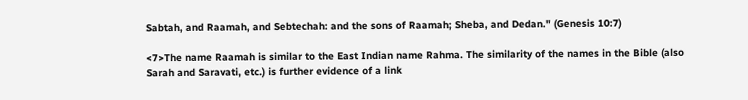Sabtah, and Raamah, and Sebtechah: and the sons of Raamah; Sheba, and Dedan." (Genesis 10:7)

<7>The name Raamah is similar to the East Indian name Rahma. The similarity of the names in the Bible (also Sarah and Saravati, etc.) is further evidence of a link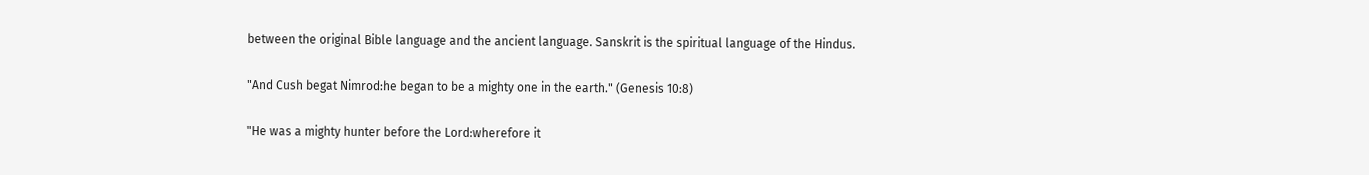between the original Bible language and the ancient language. Sanskrit is the spiritual language of the Hindus.

"And Cush begat Nimrod:he began to be a mighty one in the earth." (Genesis 10:8)

"He was a mighty hunter before the Lord:wherefore it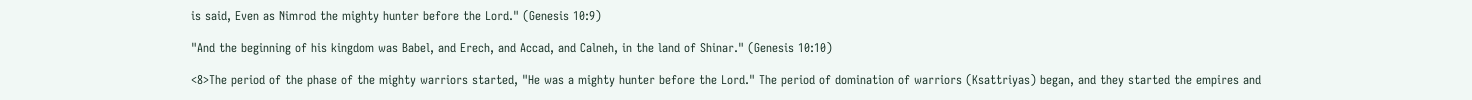is said, Even as Nimrod the mighty hunter before the Lord." (Genesis 10:9)

"And the beginning of his kingdom was Babel, and Erech, and Accad, and Calneh, in the land of Shinar." (Genesis 10:10)

<8>The period of the phase of the mighty warriors started, "He was a mighty hunter before the Lord." The period of domination of warriors (Ksattriyas) began, and they started the empires and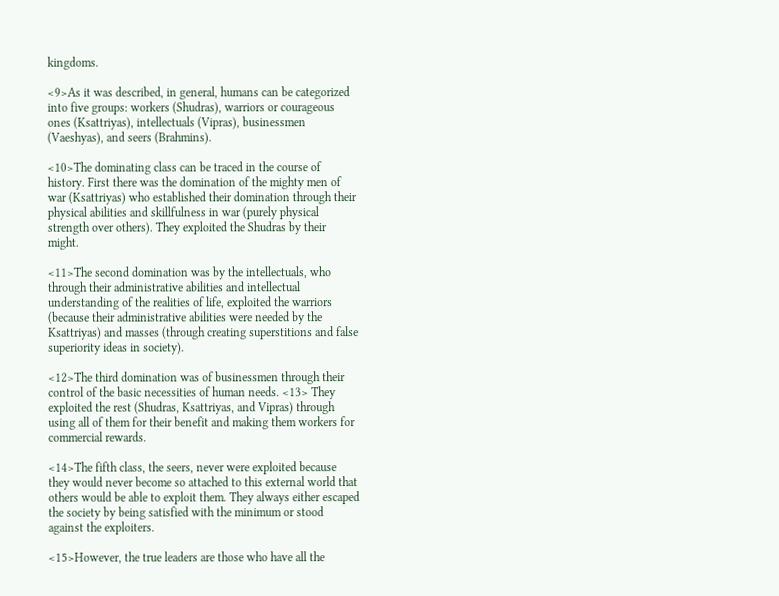kingdoms.

<9>As it was described, in general, humans can be categorized into five groups: workers (Shudras), warriors or courageous ones (Ksattriyas), intellectuals (Vipras), businessmen (Vaeshyas), and seers (Brahmins).

<10>The dominating class can be traced in the course of history. First there was the domination of the mighty men of war (Ksattriyas) who established their domination through their physical abilities and skillfulness in war (purely physical strength over others). They exploited the Shudras by their might.

<11>The second domination was by the intellectuals, who through their administrative abilities and intellectual understanding of the realities of life, exploited the warriors (because their administrative abilities were needed by the Ksattriyas) and masses (through creating superstitions and false superiority ideas in society).

<12>The third domination was of businessmen through their control of the basic necessities of human needs. <13> They exploited the rest (Shudras, Ksattriyas, and Vipras) through using all of them for their benefit and making them workers for commercial rewards.

<14>The fifth class, the seers, never were exploited because they would never become so attached to this external world that others would be able to exploit them. They always either escaped the society by being satisfied with the minimum or stood against the exploiters.

<15>However, the true leaders are those who have all the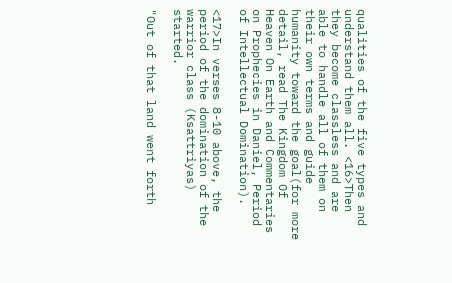qualities of the five types and understand them all. <16>Then they become classless and are able to handle all of them on their own terms and guide humanity toward the goal(for more detail, read The Kingdom Of Heaven On Earth and Commentaries on Prophecies in Daniel, Period of Intellectual Domination).

<17>In verses 8-10 above, the period of the domination of the warrior class (Ksattriyas) started.

"Out of that land went forth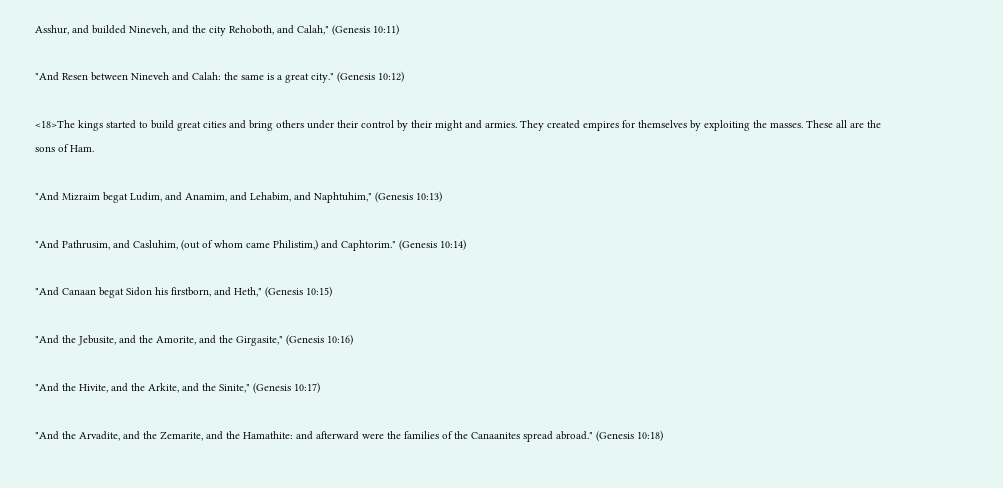Asshur, and builded Nineveh, and the city Rehoboth, and Calah," (Genesis 10:11)

"And Resen between Nineveh and Calah: the same is a great city." (Genesis 10:12)

<18>The kings started to build great cities and bring others under their control by their might and armies. They created empires for themselves by exploiting the masses. These all are the sons of Ham.

"And Mizraim begat Ludim, and Anamim, and Lehabim, and Naphtuhim," (Genesis 10:13)

"And Pathrusim, and Casluhim, (out of whom came Philistim,) and Caphtorim." (Genesis 10:14)

"And Canaan begat Sidon his firstborn, and Heth," (Genesis 10:15)

"And the Jebusite, and the Amorite, and the Girgasite," (Genesis 10:16)

"And the Hivite, and the Arkite, and the Sinite," (Genesis 10:17)

"And the Arvadite, and the Zemarite, and the Hamathite: and afterward were the families of the Canaanites spread abroad." (Genesis 10:18)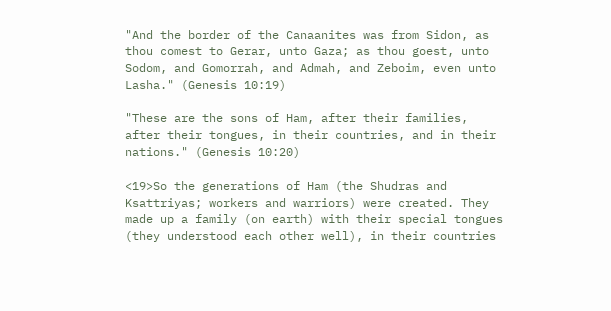"And the border of the Canaanites was from Sidon, as thou comest to Gerar, unto Gaza; as thou goest, unto Sodom, and Gomorrah, and Admah, and Zeboim, even unto Lasha." (Genesis 10:19)

"These are the sons of Ham, after their families, after their tongues, in their countries, and in their nations." (Genesis 10:20)

<19>So the generations of Ham (the Shudras and Ksattriyas; workers and warriors) were created. They made up a family (on earth) with their special tongues (they understood each other well), in their countries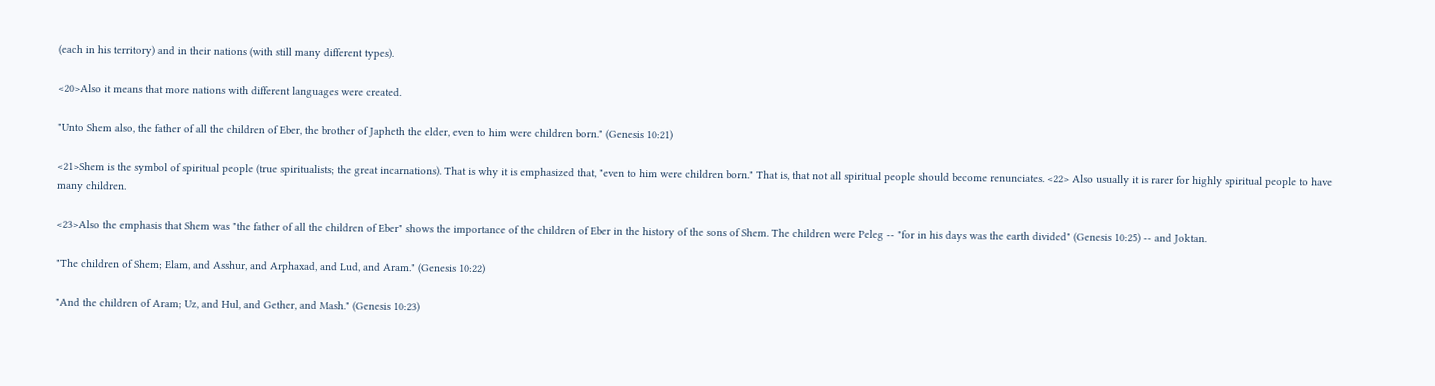(each in his territory) and in their nations (with still many different types).

<20>Also it means that more nations with different languages were created.

"Unto Shem also, the father of all the children of Eber, the brother of Japheth the elder, even to him were children born." (Genesis 10:21)

<21>Shem is the symbol of spiritual people (true spiritualists; the great incarnations). That is why it is emphasized that, "even to him were children born." That is, that not all spiritual people should become renunciates. <22> Also usually it is rarer for highly spiritual people to have many children.

<23>Also the emphasis that Shem was "the father of all the children of Eber" shows the importance of the children of Eber in the history of the sons of Shem. The children were Peleg -- "for in his days was the earth divided" (Genesis 10:25) -- and Joktan.

"The children of Shem; Elam, and Asshur, and Arphaxad, and Lud, and Aram." (Genesis 10:22)

"And the children of Aram; Uz, and Hul, and Gether, and Mash." (Genesis 10:23)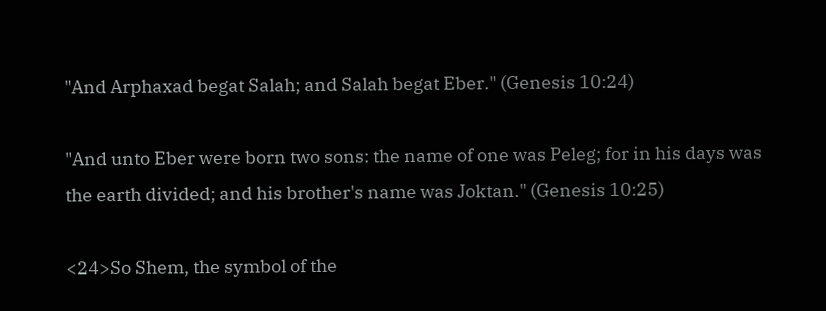"And Arphaxad begat Salah; and Salah begat Eber." (Genesis 10:24)

"And unto Eber were born two sons: the name of one was Peleg; for in his days was the earth divided; and his brother's name was Joktan." (Genesis 10:25)

<24>So Shem, the symbol of the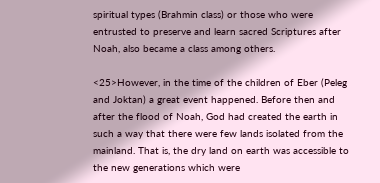spiritual types (Brahmin class) or those who were entrusted to preserve and learn sacred Scriptures after Noah, also became a class among others.

<25>However, in the time of the children of Eber (Peleg and Joktan) a great event happened. Before then and after the flood of Noah, God had created the earth in such a way that there were few lands isolated from the mainland. That is, the dry land on earth was accessible to the new generations which were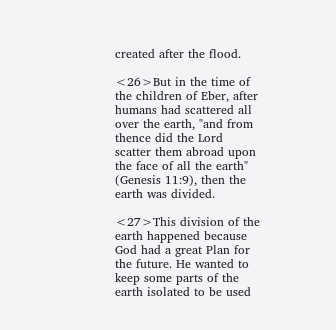created after the flood.

<26>But in the time of the children of Eber, after humans had scattered all over the earth, "and from thence did the Lord scatter them abroad upon the face of all the earth" (Genesis 11:9), then the earth was divided.

<27>This division of the earth happened because God had a great Plan for the future. He wanted to keep some parts of the earth isolated to be used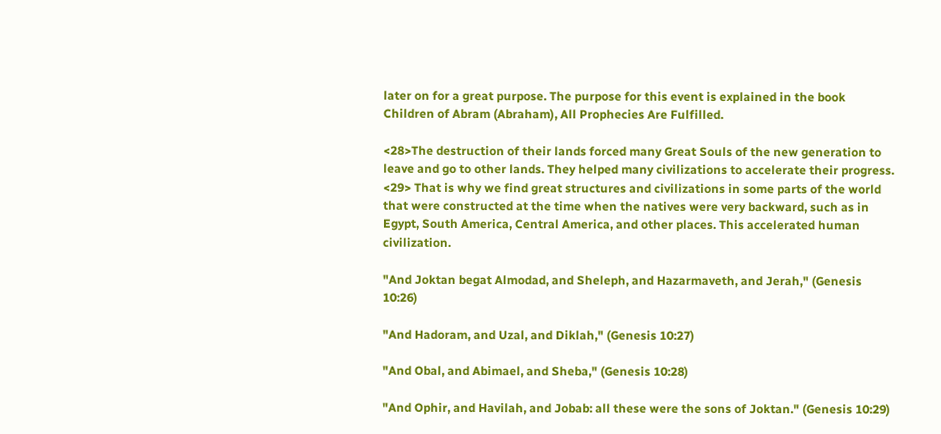later on for a great purpose. The purpose for this event is explained in the book Children of Abram (Abraham), All Prophecies Are Fulfilled.

<28>The destruction of their lands forced many Great Souls of the new generation to leave and go to other lands. They helped many civilizations to accelerate their progress. <29> That is why we find great structures and civilizations in some parts of the world that were constructed at the time when the natives were very backward, such as in Egypt, South America, Central America, and other places. This accelerated human civilization.

"And Joktan begat Almodad, and Sheleph, and Hazarmaveth, and Jerah," (Genesis 10:26)

"And Hadoram, and Uzal, and Diklah," (Genesis 10:27)

"And Obal, and Abimael, and Sheba," (Genesis 10:28)

"And Ophir, and Havilah, and Jobab: all these were the sons of Joktan." (Genesis 10:29)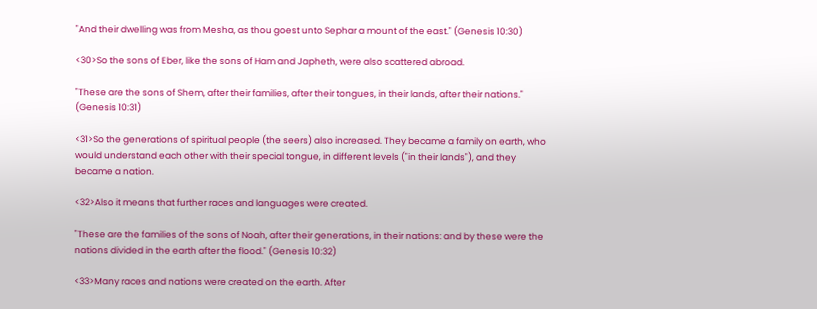"And their dwelling was from Mesha, as thou goest unto Sephar a mount of the east." (Genesis 10:30)

<30>So the sons of Eber, like the sons of Ham and Japheth, were also scattered abroad.

"These are the sons of Shem, after their families, after their tongues, in their lands, after their nations." (Genesis 10:31)

<31>So the generations of spiritual people (the seers) also increased. They became a family on earth, who would understand each other with their special tongue, in different levels ("in their lands"), and they became a nation.

<32>Also it means that further races and languages were created.

"These are the families of the sons of Noah, after their generations, in their nations: and by these were the nations divided in the earth after the flood." (Genesis 10:32)

<33>Many races and nations were created on the earth. After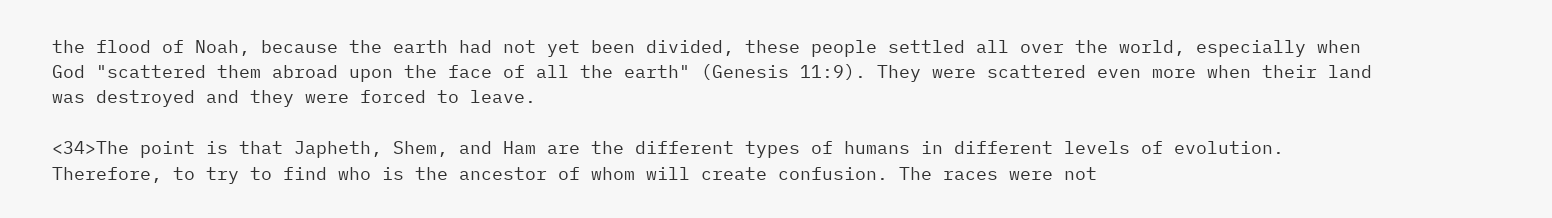the flood of Noah, because the earth had not yet been divided, these people settled all over the world, especially when God "scattered them abroad upon the face of all the earth" (Genesis 11:9). They were scattered even more when their land was destroyed and they were forced to leave.

<34>The point is that Japheth, Shem, and Ham are the different types of humans in different levels of evolution. Therefore, to try to find who is the ancestor of whom will create confusion. The races were not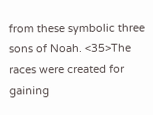from these symbolic three sons of Noah. <35>The races were created for gaining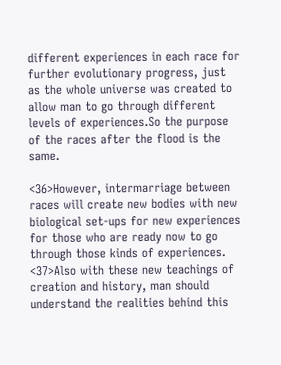different experiences in each race for further evolutionary progress, just as the whole universe was created to allow man to go through different levels of experiences.So the purpose of the races after the flood is the same.

<36>However, intermarriage between races will create new bodies with new biological set-ups for new experiences for those who are ready now to go through those kinds of experiences. <37>Also with these new teachings of creation and history, man should understand the realities behind this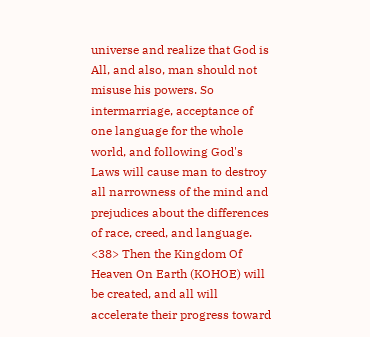universe and realize that God is All, and also, man should not misuse his powers. So intermarriage, acceptance of one language for the whole world, and following God's Laws will cause man to destroy all narrowness of the mind and prejudices about the differences of race, creed, and language. <38> Then the Kingdom Of Heaven On Earth (KOHOE) will be created, and all will accelerate their progress toward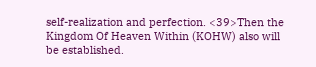self-realization and perfection. <39>Then the Kingdom Of Heaven Within (KOHW) also will be established.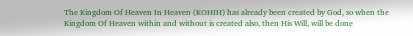The Kingdom Of Heaven In Heaven (KOHIH) has already been created by God, so when the Kingdom Of Heaven within and without is created also, then His Will, will be done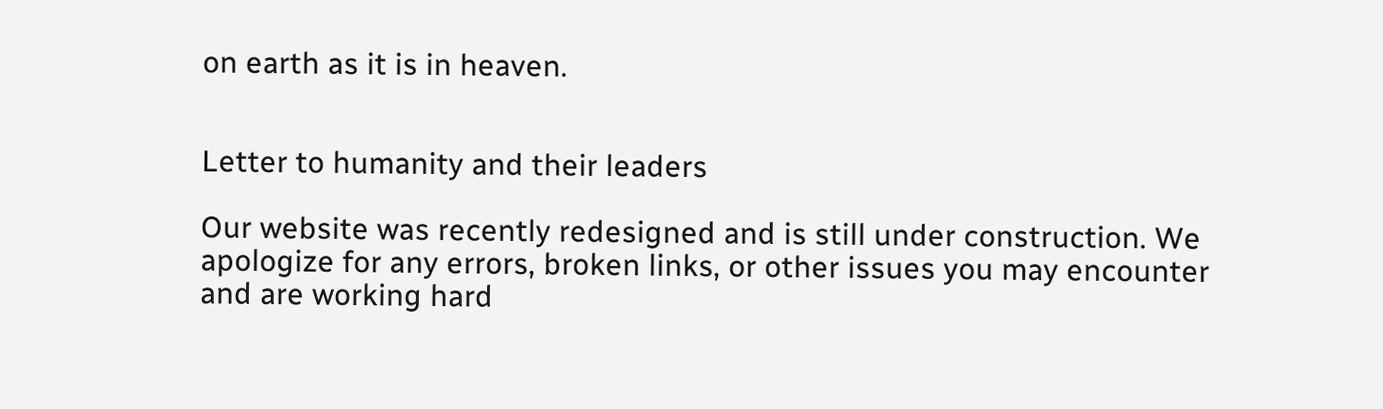on earth as it is in heaven.


Letter to humanity and their leaders

Our website was recently redesigned and is still under construction. We apologize for any errors, broken links, or other issues you may encounter and are working hard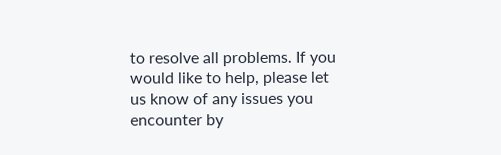to resolve all problems. If you would like to help, please let us know of any issues you encounter by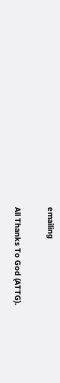emailing

All Thanks To God (ATTG).